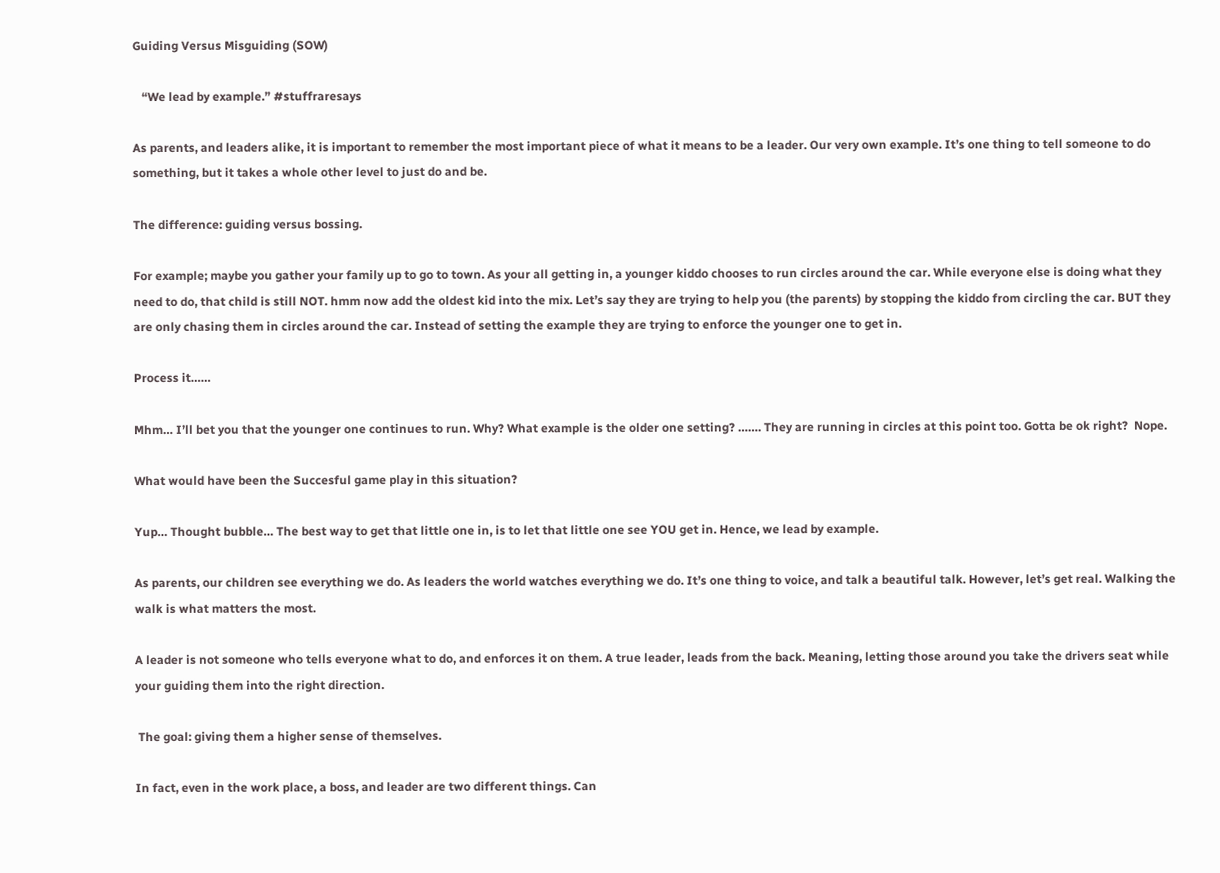Guiding Versus Misguiding (SOW)

   “We lead by example.” #stuffraresays

As parents, and leaders alike, it is important to remember the most important piece of what it means to be a leader. Our very own example. It’s one thing to tell someone to do something, but it takes a whole other level to just do and be.

The difference: guiding versus bossing.

For example; maybe you gather your family up to go to town. As your all getting in, a younger kiddo chooses to run circles around the car. While everyone else is doing what they need to do, that child is still NOT. hmm now add the oldest kid into the mix. Let’s say they are trying to help you (the parents) by stopping the kiddo from circling the car. BUT they are only chasing them in circles around the car. Instead of setting the example they are trying to enforce the younger one to get in.

Process it……

Mhm… I’ll bet you that the younger one continues to run. Why? What example is the older one setting? ……. They are running in circles at this point too. Gotta be ok right?  Nope.

What would have been the Succesful game play in this situation?

Yup… Thought bubble… The best way to get that little one in, is to let that little one see YOU get in. Hence, we lead by example.

As parents, our children see everything we do. As leaders the world watches everything we do. It’s one thing to voice, and talk a beautiful talk. However, let’s get real. Walking the walk is what matters the most.

A leader is not someone who tells everyone what to do, and enforces it on them. A true leader, leads from the back. Meaning, letting those around you take the drivers seat while your guiding them into the right direction.

 The goal: giving them a higher sense of themselves.

In fact, even in the work place, a boss, and leader are two different things. Can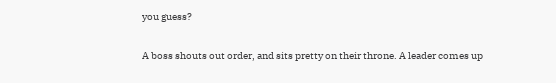you guess?


A boss shouts out order, and sits pretty on their throne. A leader comes up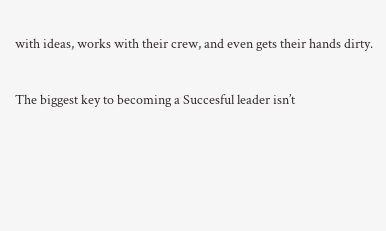with ideas, works with their crew, and even gets their hands dirty.

The biggest key to becoming a Succesful leader isn’t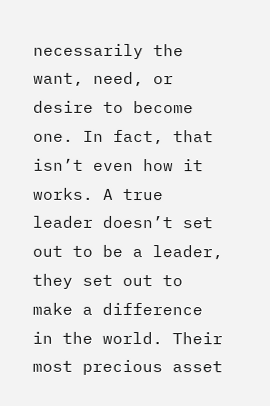necessarily the want, need, or desire to become one. In fact, that isn’t even how it works. A true leader doesn’t set out to be a leader, they set out to make a difference in the world. Their most precious asset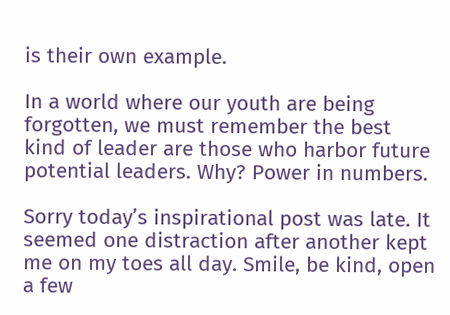is their own example.

In a world where our youth are being forgotten, we must remember the best kind of leader are those who harbor future potential leaders. Why? Power in numbers.

Sorry today’s inspirational post was late. It seemed one distraction after another kept me on my toes all day. Smile, be kind, open a few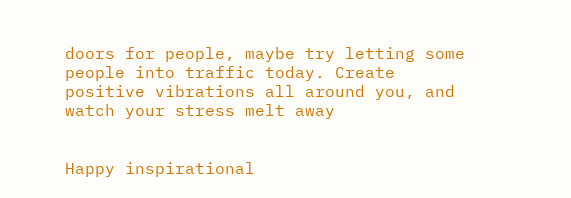doors for people, maybe try letting some people into traffic today. Create positive vibrations all around you, and watch your stress melt away


Happy inspirational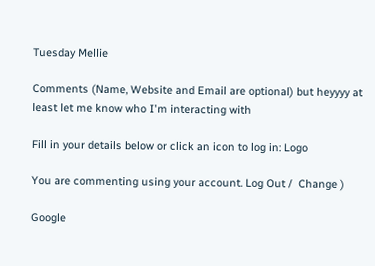Tuesday Mellie

Comments (Name, Website and Email are optional) but heyyyy at least let me know who I'm interacting with

Fill in your details below or click an icon to log in: Logo

You are commenting using your account. Log Out /  Change )

Google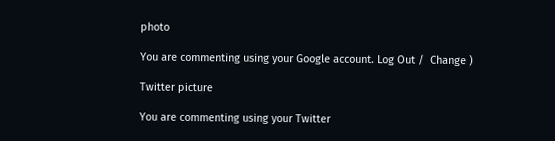photo

You are commenting using your Google account. Log Out /  Change )

Twitter picture

You are commenting using your Twitter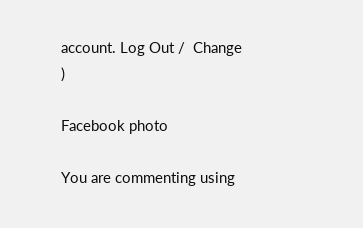account. Log Out /  Change )

Facebook photo

You are commenting using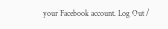your Facebook account. Log Out /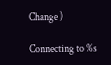Change )

Connecting to %s